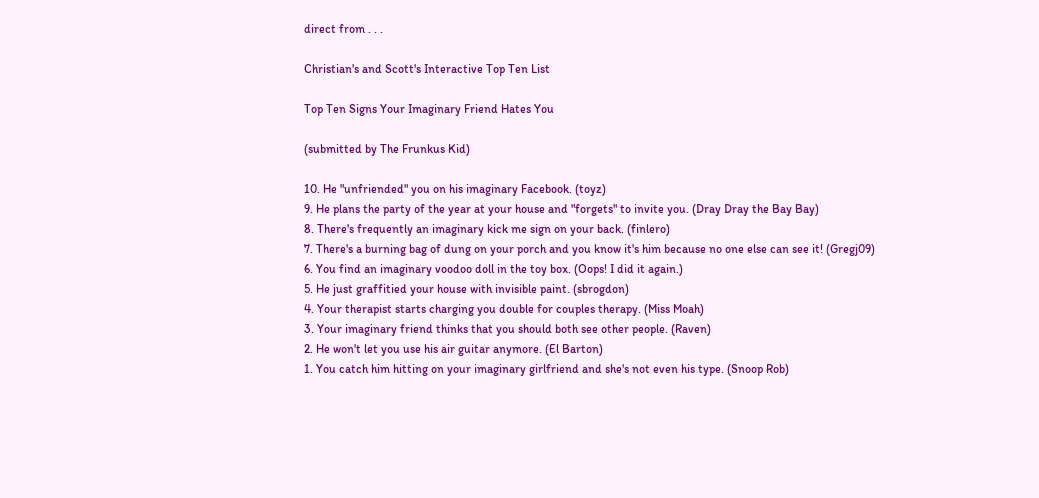direct from . . .

Christian's and Scott's Interactive Top Ten List

Top Ten Signs Your Imaginary Friend Hates You

(submitted by The Frunkus Kid)

10. He "unfriended" you on his imaginary Facebook. (toyz)
9. He plans the party of the year at your house and "forgets" to invite you. (Dray Dray the Bay Bay)
8. There's frequently an imaginary kick me sign on your back. (finlero)
7. There's a burning bag of dung on your porch and you know it's him because no one else can see it! (Gregj09)
6. You find an imaginary voodoo doll in the toy box. (Oops! I did it again.)
5. He just graffitied your house with invisible paint. (sbrogdon)
4. Your therapist starts charging you double for couples therapy. (Miss Moah)
3. Your imaginary friend thinks that you should both see other people. (Raven)
2. He won't let you use his air guitar anymore. (El Barton)
1. You catch him hitting on your imaginary girlfriend and she's not even his type. (Snoop Rob)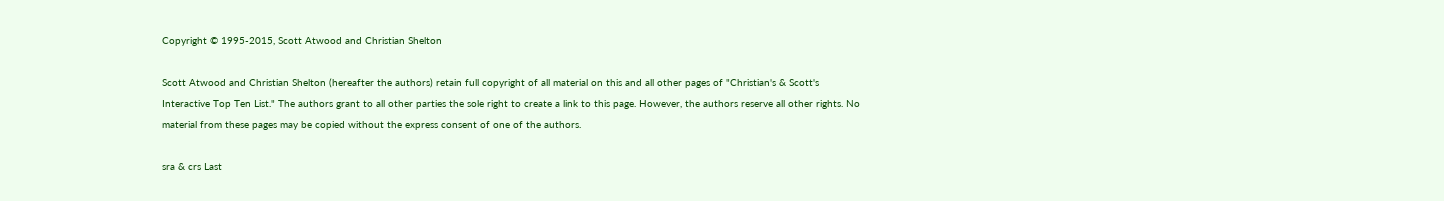Copyright © 1995-2015, Scott Atwood and Christian Shelton

Scott Atwood and Christian Shelton (hereafter the authors) retain full copyright of all material on this and all other pages of "Christian's & Scott's Interactive Top Ten List." The authors grant to all other parties the sole right to create a link to this page. However, the authors reserve all other rights. No material from these pages may be copied without the express consent of one of the authors.

sra & crs Last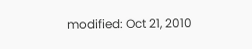modified: Oct 21, 2010